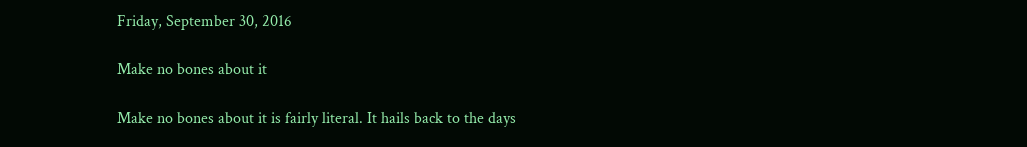Friday, September 30, 2016

Make no bones about it

Make no bones about it is fairly literal. It hails back to the days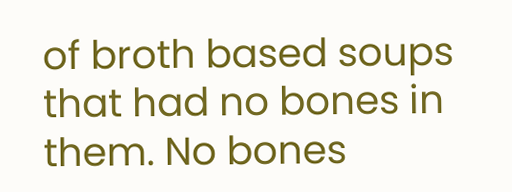of broth based soups that had no bones in them. No bones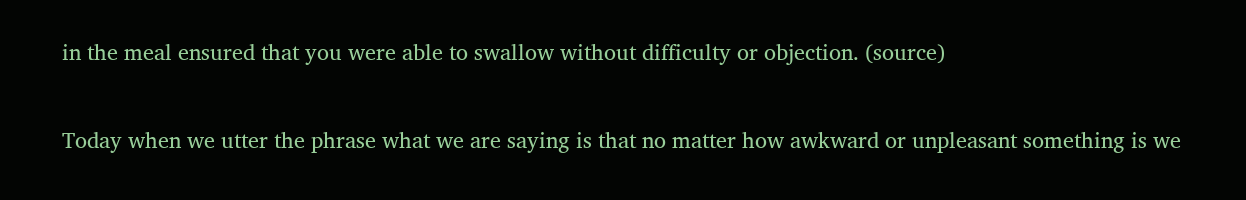in the meal ensured that you were able to swallow without difficulty or objection. (source)

Today when we utter the phrase what we are saying is that no matter how awkward or unpleasant something is we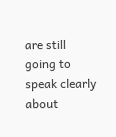are still going to speak clearly about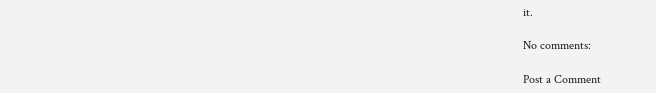it.

No comments:

Post a Comment